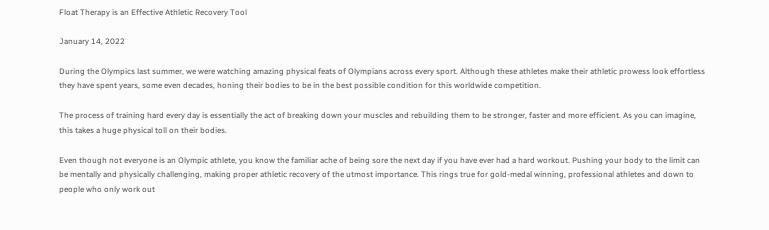Float Therapy is an Effective Athletic Recovery Tool

January 14, 2022

During the Olympics last summer, we were watching amazing physical feats of Olympians across every sport. Although these athletes make their athletic prowess look effortless they have spent years, some even decades, honing their bodies to be in the best possible condition for this worldwide competition.

The process of training hard every day is essentially the act of breaking down your muscles and rebuilding them to be stronger, faster and more efficient. As you can imagine, this takes a huge physical toll on their bodies.

Even though not everyone is an Olympic athlete, you know the familiar ache of being sore the next day if you have ever had a hard workout. Pushing your body to the limit can be mentally and physically challenging, making proper athletic recovery of the utmost importance. This rings true for gold-medal winning, professional athletes and down to people who only work out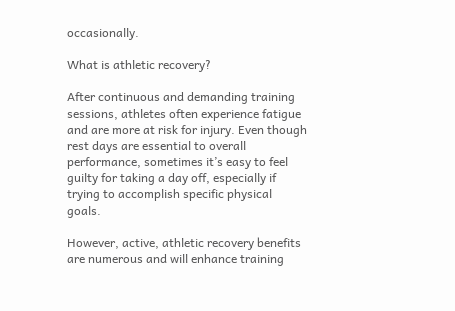occasionally.

What is athletic recovery?

After continuous and demanding training sessions, athletes often experience fatigue and are more at risk for injury. Even though rest days are essential to overall performance, sometimes it’s easy to feel guilty for taking a day off, especially if trying to accomplish specific physical goals.

However, active, athletic recovery benefits are numerous and will enhance training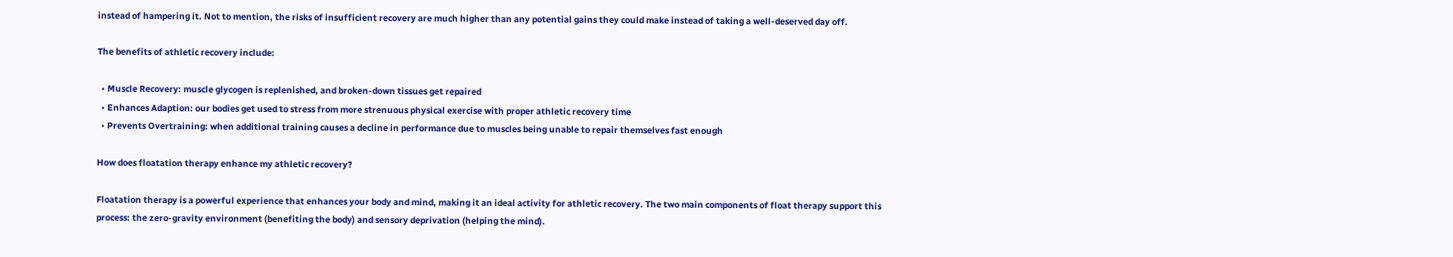instead of hampering it. Not to mention, the risks of insufficient recovery are much higher than any potential gains they could make instead of taking a well-deserved day off.

The benefits of athletic recovery include:

  • Muscle Recovery: muscle glycogen is replenished, and broken-down tissues get repaired
  • Enhances Adaption: our bodies get used to stress from more strenuous physical exercise with proper athletic recovery time
  • Prevents Overtraining: when additional training causes a decline in performance due to muscles being unable to repair themselves fast enough

How does floatation therapy enhance my athletic recovery?

Floatation therapy is a powerful experience that enhances your body and mind, making it an ideal activity for athletic recovery. The two main components of float therapy support this process: the zero-gravity environment (benefiting the body) and sensory deprivation (helping the mind).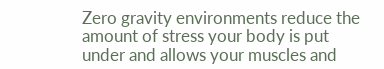Zero gravity environments reduce the amount of stress your body is put under and allows your muscles and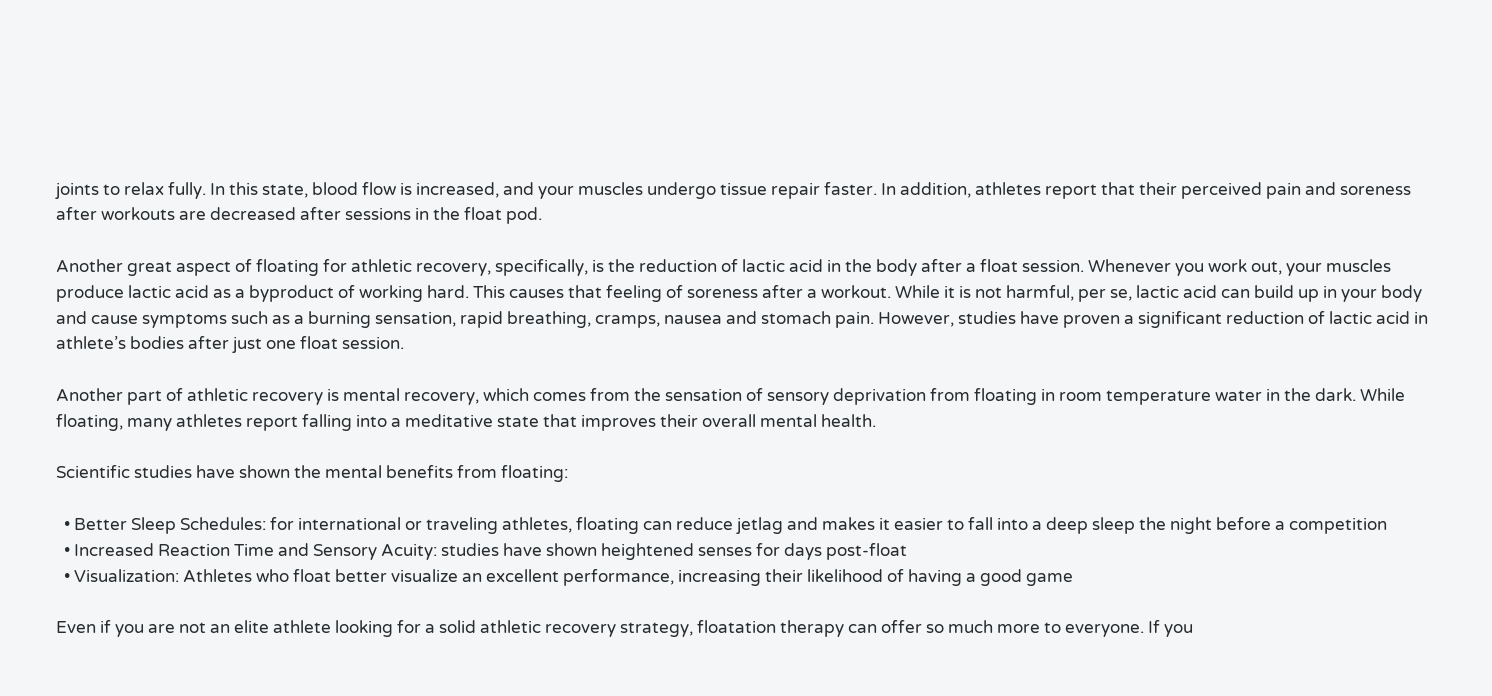joints to relax fully. In this state, blood flow is increased, and your muscles undergo tissue repair faster. In addition, athletes report that their perceived pain and soreness after workouts are decreased after sessions in the float pod.

Another great aspect of floating for athletic recovery, specifically, is the reduction of lactic acid in the body after a float session. Whenever you work out, your muscles produce lactic acid as a byproduct of working hard. This causes that feeling of soreness after a workout. While it is not harmful, per se, lactic acid can build up in your body and cause symptoms such as a burning sensation, rapid breathing, cramps, nausea and stomach pain. However, studies have proven a significant reduction of lactic acid in athlete’s bodies after just one float session.

Another part of athletic recovery is mental recovery, which comes from the sensation of sensory deprivation from floating in room temperature water in the dark. While floating, many athletes report falling into a meditative state that improves their overall mental health.

Scientific studies have shown the mental benefits from floating:

  • Better Sleep Schedules: for international or traveling athletes, floating can reduce jetlag and makes it easier to fall into a deep sleep the night before a competition
  • Increased Reaction Time and Sensory Acuity: studies have shown heightened senses for days post-float
  • Visualization: Athletes who float better visualize an excellent performance, increasing their likelihood of having a good game

Even if you are not an elite athlete looking for a solid athletic recovery strategy, floatation therapy can offer so much more to everyone. If you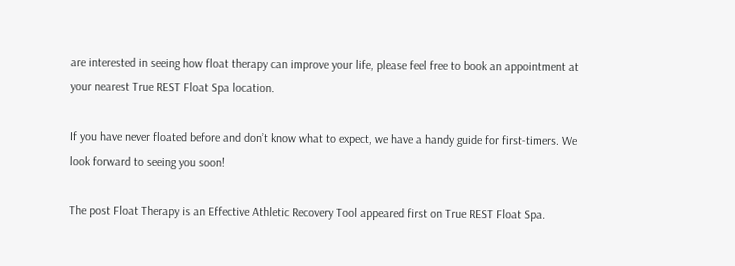are interested in seeing how float therapy can improve your life, please feel free to book an appointment at your nearest True REST Float Spa location.

If you have never floated before and don’t know what to expect, we have a handy guide for first-timers. We look forward to seeing you soon!

The post Float Therapy is an Effective Athletic Recovery Tool appeared first on True REST Float Spa.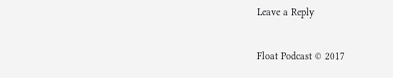Leave a Reply

Float Podcast © 2017